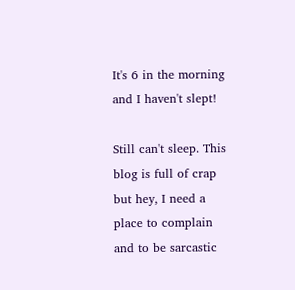It's 6 in the morning and I haven't slept!

Still can't sleep. This blog is full of crap but hey, I need a place to complain and to be sarcastic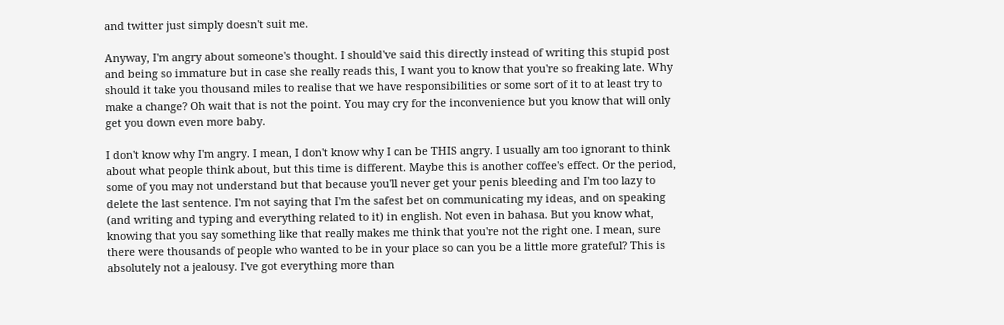and twitter just simply doesn't suit me.

Anyway, I'm angry about someone's thought. I should've said this directly instead of writing this stupid post and being so immature but in case she really reads this, I want you to know that you're so freaking late. Why should it take you thousand miles to realise that we have responsibilities or some sort of it to at least try to make a change? Oh wait that is not the point. You may cry for the inconvenience but you know that will only get you down even more baby.

I don't know why I'm angry. I mean, I don't know why I can be THIS angry. I usually am too ignorant to think about what people think about, but this time is different. Maybe this is another coffee's effect. Or the period, some of you may not understand but that because you'll never get your penis bleeding and I'm too lazy to delete the last sentence. I'm not saying that I'm the safest bet on communicating my ideas, and on speaking (and writing and typing and everything related to it) in english. Not even in bahasa. But you know what, knowing that you say something like that really makes me think that you're not the right one. I mean, sure there were thousands of people who wanted to be in your place so can you be a little more grateful? This is absolutely not a jealousy. I've got everything more than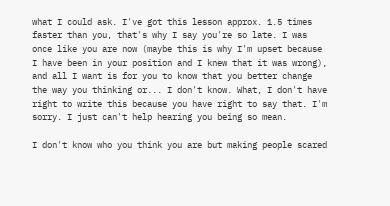what I could ask. I've got this lesson approx. 1.5 times faster than you, that's why I say you're so late. I was once like you are now (maybe this is why I'm upset because I have been in your position and I knew that it was wrong), and all I want is for you to know that you better change the way you thinking or... I don't know. What, I don't have right to write this because you have right to say that. I'm sorry. I just can't help hearing you being so mean.

I don't know who you think you are but making people scared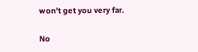won't get you very far.

No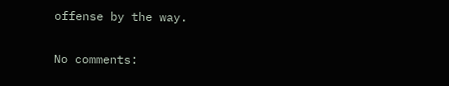offense by the way.

No comments: